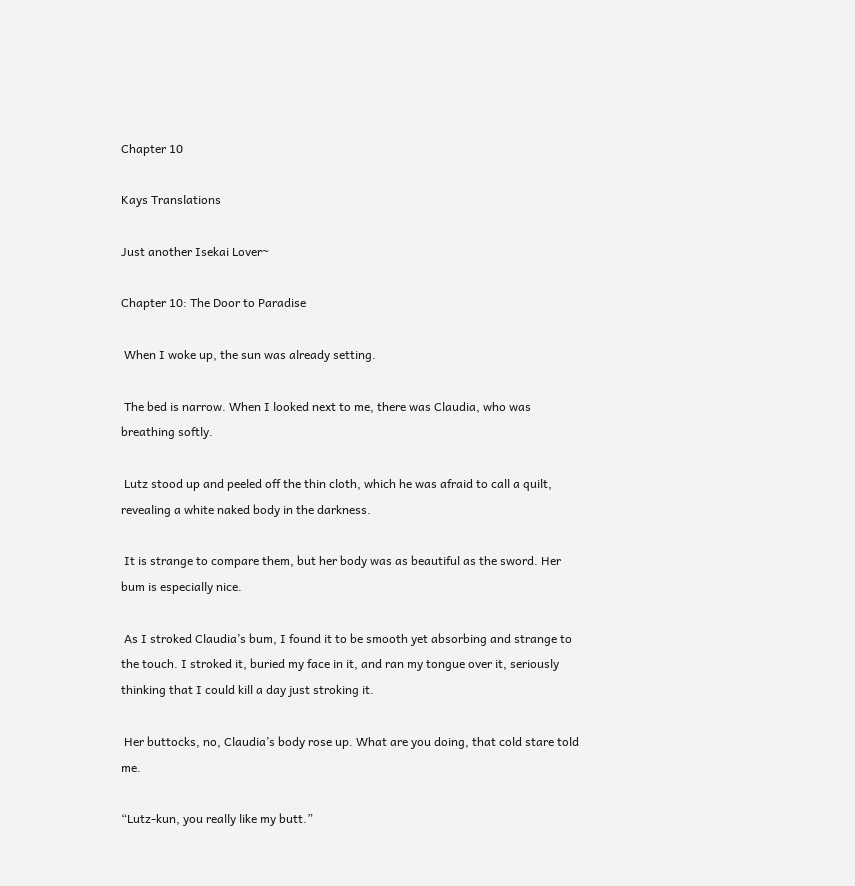Chapter 10

Kays Translations

Just another Isekai Lover~

Chapter 10: The Door to Paradise

 When I woke up, the sun was already setting.

 The bed is narrow. When I looked next to me, there was Claudia, who was breathing softly.

 Lutz stood up and peeled off the thin cloth, which he was afraid to call a quilt, revealing a white naked body in the darkness.

 It is strange to compare them, but her body was as beautiful as the sword. Her bum is especially nice.

 As I stroked Claudia’s bum, I found it to be smooth yet absorbing and strange to the touch. I stroked it, buried my face in it, and ran my tongue over it, seriously thinking that I could kill a day just stroking it.

 Her buttocks, no, Claudia’s body rose up. What are you doing, that cold stare told me.

“Lutz-kun, you really like my butt.”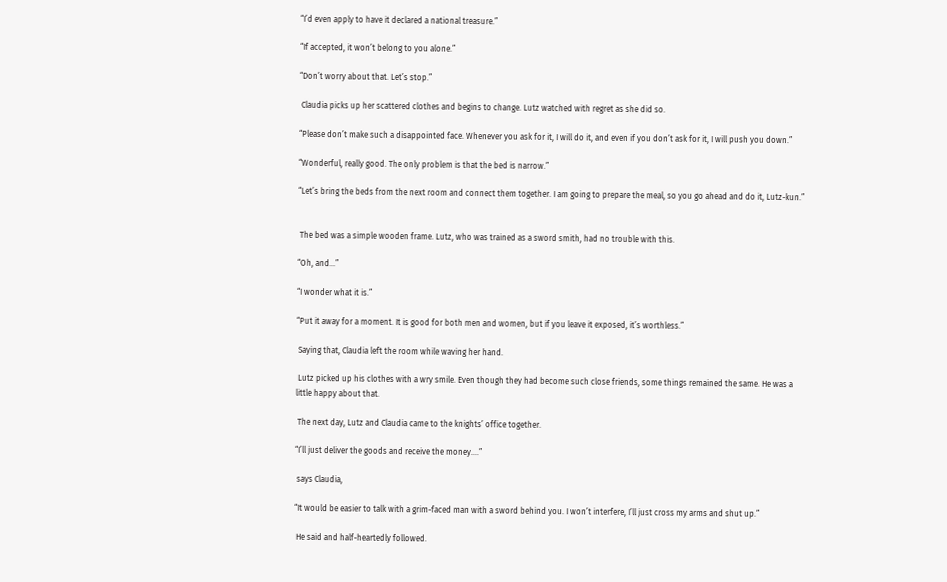“I’d even apply to have it declared a national treasure.”

“If accepted, it won’t belong to you alone.”

“Don’t worry about that. Let’s stop.”

 Claudia picks up her scattered clothes and begins to change. Lutz watched with regret as she did so.

“Please don’t make such a disappointed face. Whenever you ask for it, I will do it, and even if you don’t ask for it, I will push you down.”

“Wonderful, really good. The only problem is that the bed is narrow.”

“Let’s bring the beds from the next room and connect them together. I am going to prepare the meal, so you go ahead and do it, Lutz-kun.”


 The bed was a simple wooden frame. Lutz, who was trained as a sword smith, had no trouble with this.

“Oh, and…”

“I wonder what it is.”

“Put it away for a moment. It is good for both men and women, but if you leave it exposed, it’s worthless.”

 Saying that, Claudia left the room while waving her hand.

 Lutz picked up his clothes with a wry smile. Even though they had become such close friends, some things remained the same. He was a little happy about that.

 The next day, Lutz and Claudia came to the knights’ office together.

“I’ll just deliver the goods and receive the money….”

 says Claudia,

“It would be easier to talk with a grim-faced man with a sword behind you. I won’t interfere, I’ll just cross my arms and shut up.”

 He said and half-heartedly followed.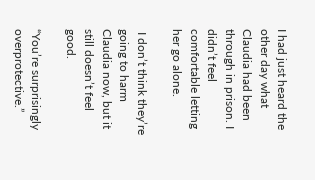I had just heard the other day what Claudia had been through in prison. I didn’t feel comfortable letting her go alone.

 I don’t think they’re going to harm Claudia now, but it still doesn’t feel good.

“You’re surprisingly overprotective.”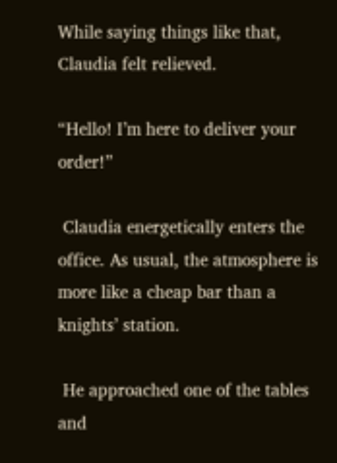While saying things like that, Claudia felt relieved.

“Hello! I’m here to deliver your order!”

 Claudia energetically enters the office. As usual, the atmosphere is more like a cheap bar than a knights’ station.

 He approached one of the tables and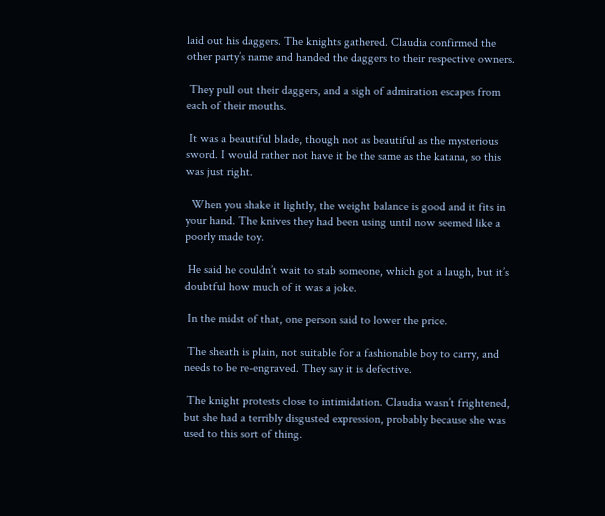laid out his daggers. The knights gathered. Claudia confirmed the other party’s name and handed the daggers to their respective owners.

 They pull out their daggers, and a sigh of admiration escapes from each of their mouths.

 It was a beautiful blade, though not as beautiful as the mysterious sword. I would rather not have it be the same as the katana, so this was just right.

  When you shake it lightly, the weight balance is good and it fits in your hand. The knives they had been using until now seemed like a poorly made toy.

 He said he couldn’t wait to stab someone, which got a laugh, but it’s doubtful how much of it was a joke.

 In the midst of that, one person said to lower the price.

 The sheath is plain, not suitable for a fashionable boy to carry, and needs to be re-engraved. They say it is defective.

 The knight protests close to intimidation. Claudia wasn’t frightened, but she had a terribly disgusted expression, probably because she was used to this sort of thing.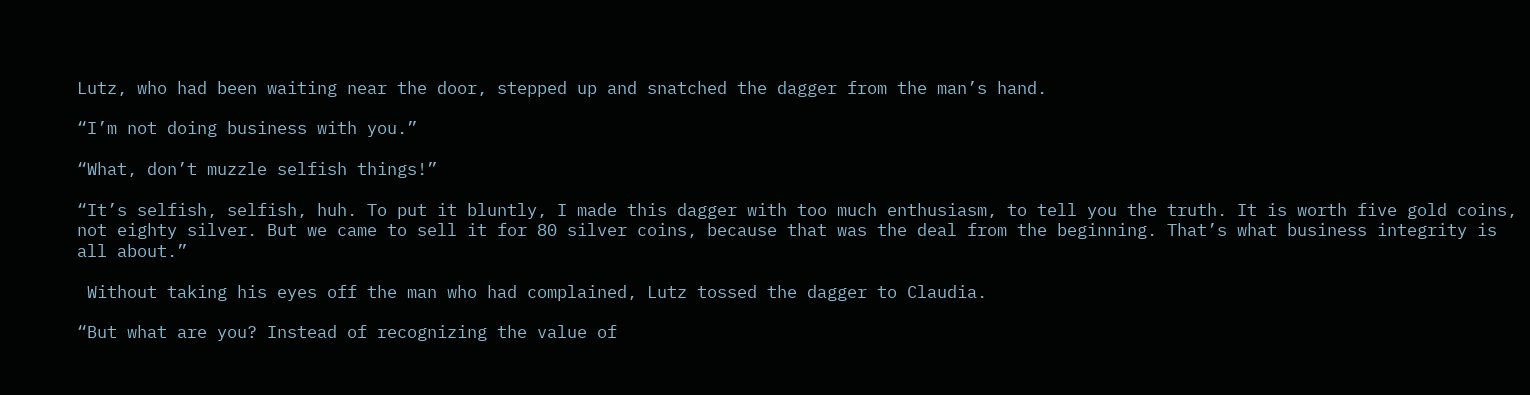Lutz, who had been waiting near the door, stepped up and snatched the dagger from the man’s hand.

“I’m not doing business with you.”

“What, don’t muzzle selfish things!”

“It’s selfish, selfish, huh. To put it bluntly, I made this dagger with too much enthusiasm, to tell you the truth. It is worth five gold coins, not eighty silver. But we came to sell it for 80 silver coins, because that was the deal from the beginning. That’s what business integrity is all about.”

 Without taking his eyes off the man who had complained, Lutz tossed the dagger to Claudia.

“But what are you? Instead of recognizing the value of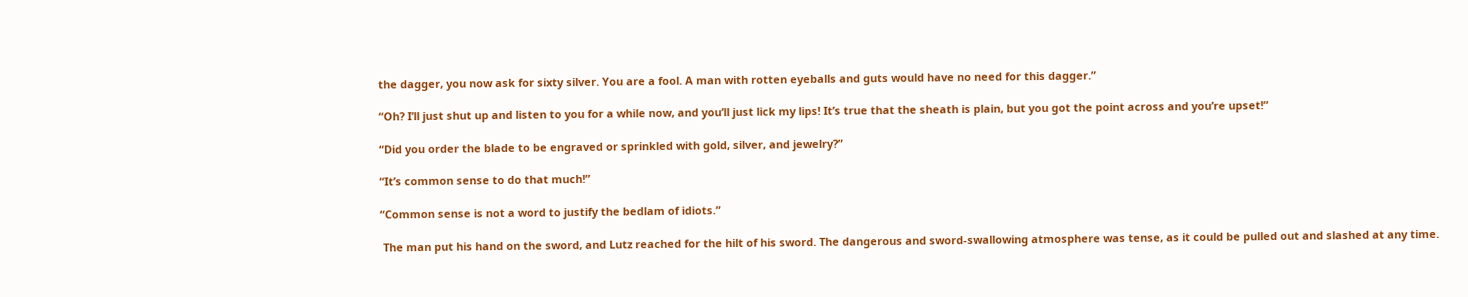the dagger, you now ask for sixty silver. You are a fool. A man with rotten eyeballs and guts would have no need for this dagger.”

“Oh? I’ll just shut up and listen to you for a while now, and you’ll just lick my lips! It’s true that the sheath is plain, but you got the point across and you’re upset!”

“Did you order the blade to be engraved or sprinkled with gold, silver, and jewelry?”

“It’s common sense to do that much!”

“Common sense is not a word to justify the bedlam of idiots.”

 The man put his hand on the sword, and Lutz reached for the hilt of his sword. The dangerous and sword-swallowing atmosphere was tense, as it could be pulled out and slashed at any time.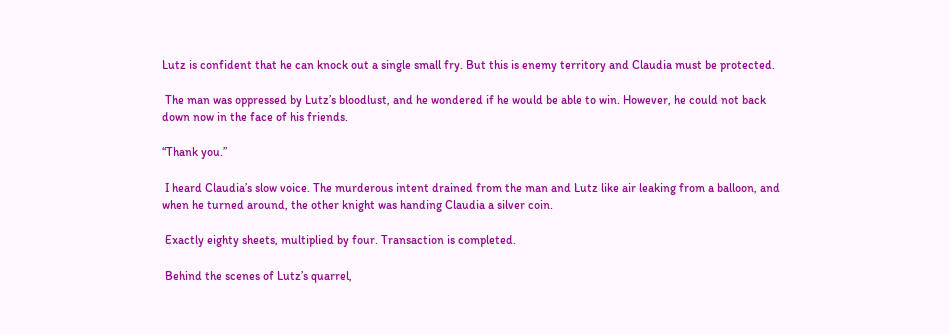Lutz is confident that he can knock out a single small fry. But this is enemy territory and Claudia must be protected.

 The man was oppressed by Lutz’s bloodlust, and he wondered if he would be able to win. However, he could not back down now in the face of his friends.

“Thank you.”

 I heard Claudia’s slow voice. The murderous intent drained from the man and Lutz like air leaking from a balloon, and when he turned around, the other knight was handing Claudia a silver coin.

 Exactly eighty sheets, multiplied by four. Transaction is completed.

 Behind the scenes of Lutz’s quarrel,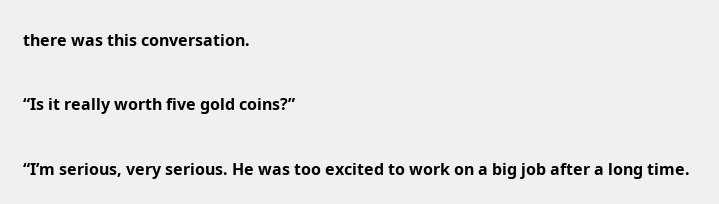there was this conversation.

“Is it really worth five gold coins?”

“I’m serious, very serious. He was too excited to work on a big job after a long time.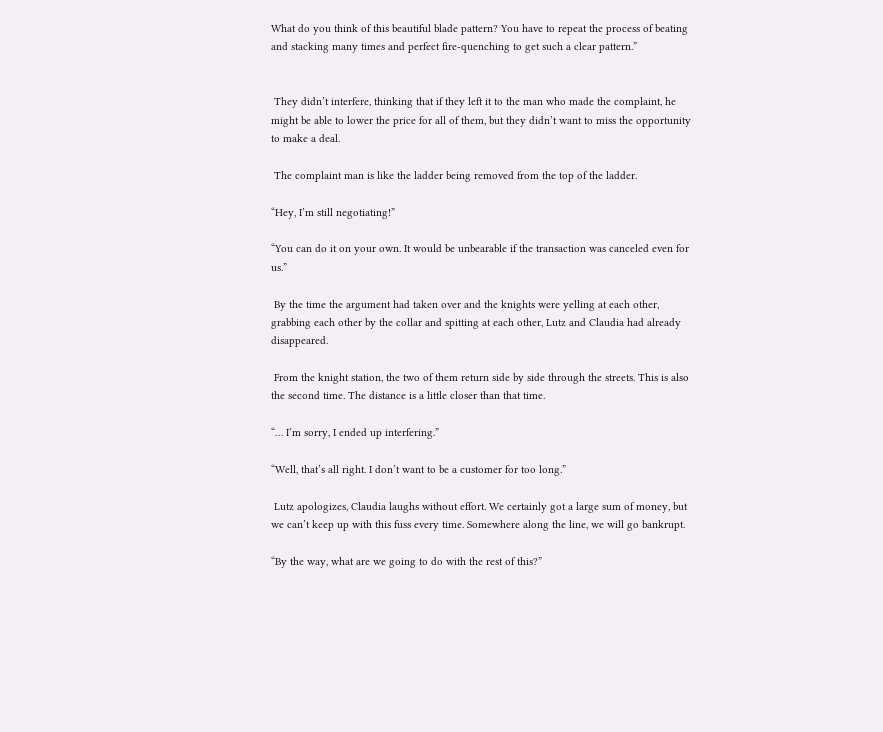What do you think of this beautiful blade pattern? You have to repeat the process of beating and stacking many times and perfect fire-quenching to get such a clear pattern.”


 They didn’t interfere, thinking that if they left it to the man who made the complaint, he might be able to lower the price for all of them, but they didn’t want to miss the opportunity to make a deal.

 The complaint man is like the ladder being removed from the top of the ladder.

“Hey, I’m still negotiating!”

“You can do it on your own. It would be unbearable if the transaction was canceled even for us.”

 By the time the argument had taken over and the knights were yelling at each other, grabbing each other by the collar and spitting at each other, Lutz and Claudia had already disappeared.

 From the knight station, the two of them return side by side through the streets. This is also the second time. The distance is a little closer than that time.

“… I’m sorry, I ended up interfering.”

“Well, that’s all right. I don’t want to be a customer for too long.”

 Lutz apologizes, Claudia laughs without effort. We certainly got a large sum of money, but we can’t keep up with this fuss every time. Somewhere along the line, we will go bankrupt.

“By the way, what are we going to do with the rest of this?”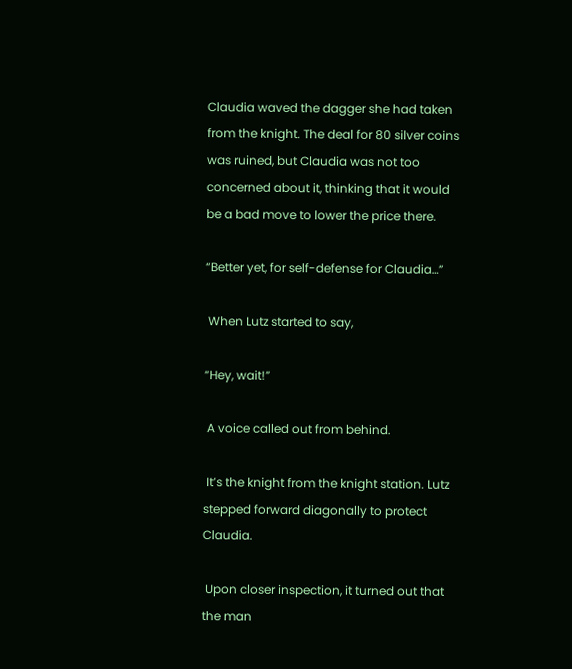Claudia waved the dagger she had taken from the knight. The deal for 80 silver coins was ruined, but Claudia was not too concerned about it, thinking that it would be a bad move to lower the price there.

“Better yet, for self-defense for Claudia…”

 When Lutz started to say,

“Hey, wait!”

 A voice called out from behind.

 It’s the knight from the knight station. Lutz stepped forward diagonally to protect Claudia.

 Upon closer inspection, it turned out that the man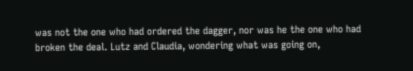was not the one who had ordered the dagger, nor was he the one who had broken the deal. Lutz and Claudia, wondering what was going on,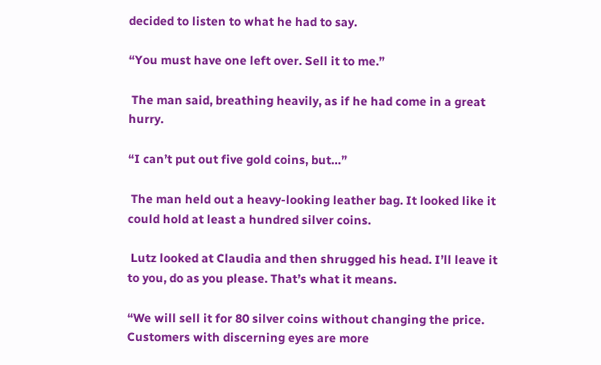decided to listen to what he had to say.

“You must have one left over. Sell it to me.”

 The man said, breathing heavily, as if he had come in a great hurry.

“I can’t put out five gold coins, but…”

 The man held out a heavy-looking leather bag. It looked like it could hold at least a hundred silver coins.

 Lutz looked at Claudia and then shrugged his head. I’ll leave it to you, do as you please. That’s what it means.

“We will sell it for 80 silver coins without changing the price. Customers with discerning eyes are more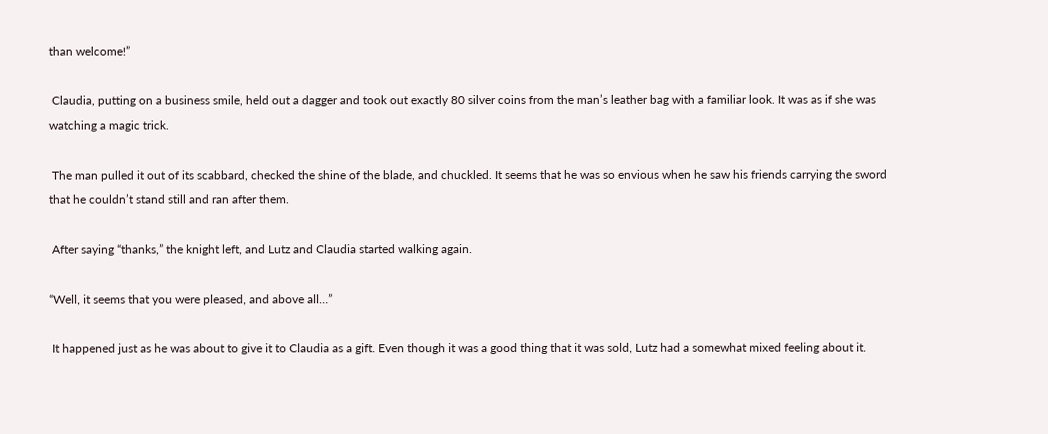than welcome!”

 Claudia, putting on a business smile, held out a dagger and took out exactly 80 silver coins from the man’s leather bag with a familiar look. It was as if she was watching a magic trick.

 The man pulled it out of its scabbard, checked the shine of the blade, and chuckled. It seems that he was so envious when he saw his friends carrying the sword that he couldn’t stand still and ran after them.

 After saying “thanks,” the knight left, and Lutz and Claudia started walking again.

“Well, it seems that you were pleased, and above all…”

 It happened just as he was about to give it to Claudia as a gift. Even though it was a good thing that it was sold, Lutz had a somewhat mixed feeling about it.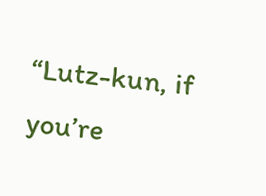“Lutz-kun, if you’re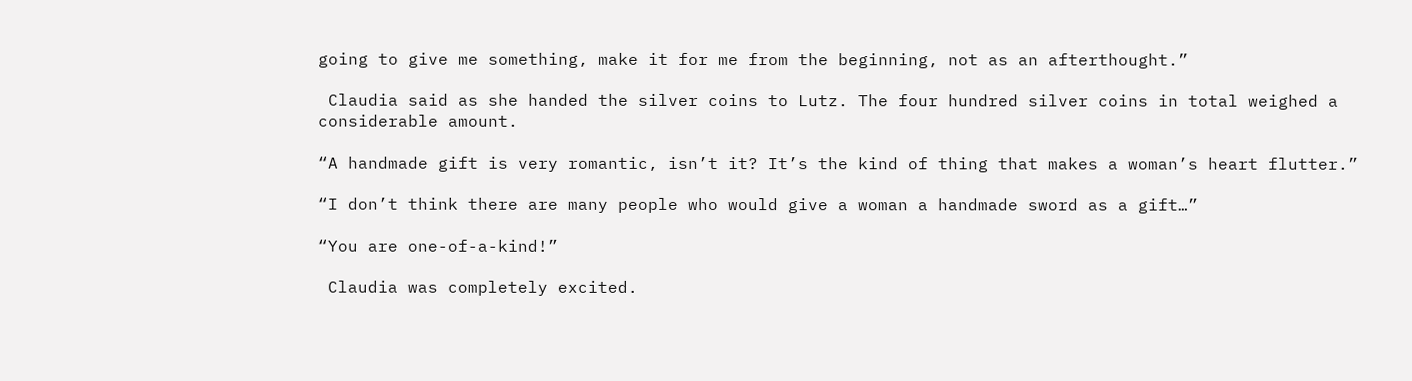going to give me something, make it for me from the beginning, not as an afterthought.”

 Claudia said as she handed the silver coins to Lutz. The four hundred silver coins in total weighed a considerable amount.

“A handmade gift is very romantic, isn’t it? It’s the kind of thing that makes a woman’s heart flutter.”

“I don’t think there are many people who would give a woman a handmade sword as a gift…”

“You are one-of-a-kind!”

 Claudia was completely excited.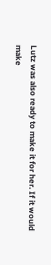Lutz was also ready to make it for her. If it would make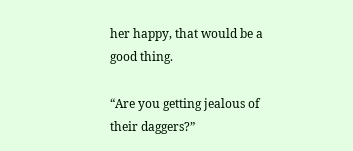her happy, that would be a good thing.

“Are you getting jealous of their daggers?”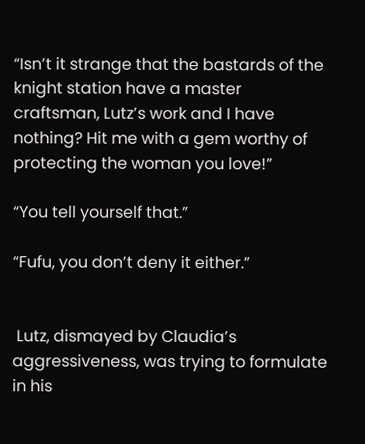“Isn’t it strange that the bastards of the knight station have a master craftsman, Lutz’s work and I have nothing? Hit me with a gem worthy of protecting the woman you love!”

“You tell yourself that.”

“Fufu, you don’t deny it either.”


 Lutz, dismayed by Claudia’s aggressiveness, was trying to formulate in his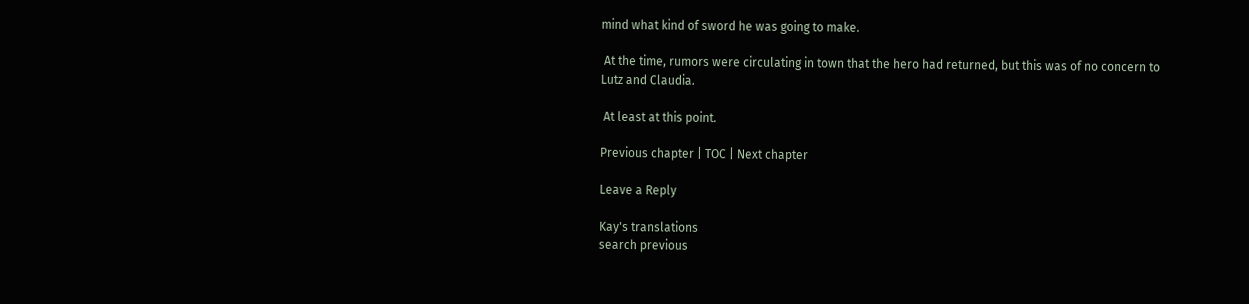mind what kind of sword he was going to make.

 At the time, rumors were circulating in town that the hero had returned, but this was of no concern to Lutz and Claudia.

 At least at this point.

Previous chapter | TOC | Next chapter

Leave a Reply

Kay's translations
search previous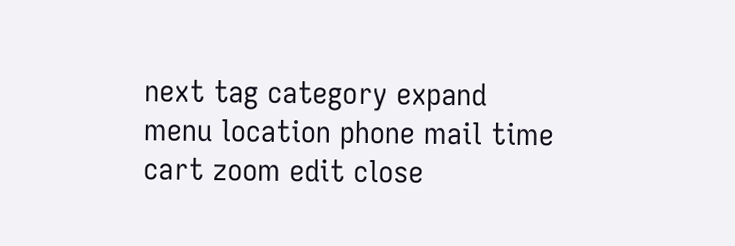next tag category expand menu location phone mail time cart zoom edit close